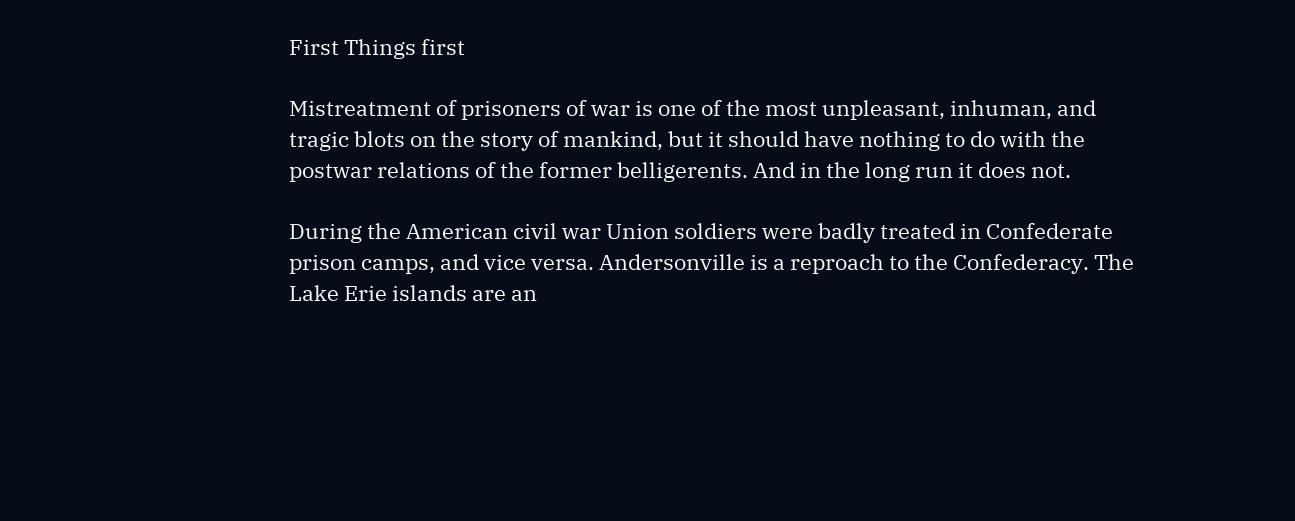First Things first

Mistreatment of prisoners of war is one of the most unpleasant, inhuman, and tragic blots on the story of mankind, but it should have nothing to do with the postwar relations of the former belligerents. And in the long run it does not.

During the American civil war Union soldiers were badly treated in Confederate prison camps, and vice versa. Andersonville is a reproach to the Confederacy. The Lake Erie islands are an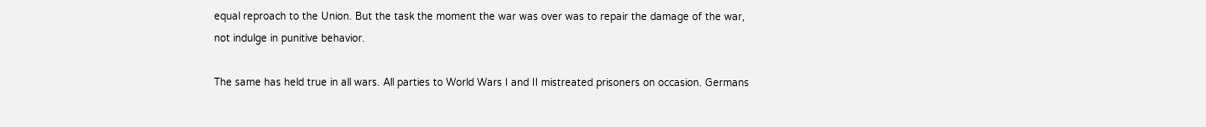equal reproach to the Union. But the task the moment the war was over was to repair the damage of the war, not indulge in punitive behavior.

The same has held true in all wars. All parties to World Wars I and II mistreated prisoners on occasion. Germans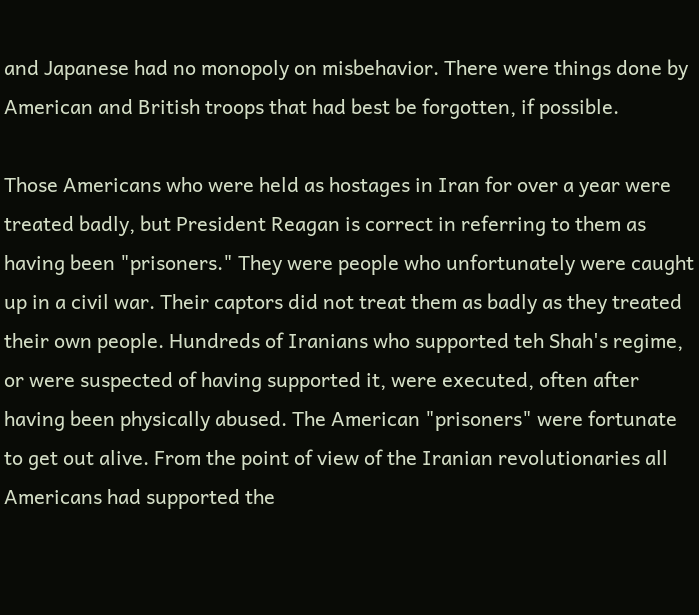and Japanese had no monopoly on misbehavior. There were things done by American and British troops that had best be forgotten, if possible.

Those Americans who were held as hostages in Iran for over a year were treated badly, but President Reagan is correct in referring to them as having been "prisoners." They were people who unfortunately were caught up in a civil war. Their captors did not treat them as badly as they treated their own people. Hundreds of Iranians who supported teh Shah's regime, or were suspected of having supported it, were executed, often after having been physically abused. The American "prisoners" were fortunate to get out alive. From the point of view of the Iranian revolutionaries all Americans had supported the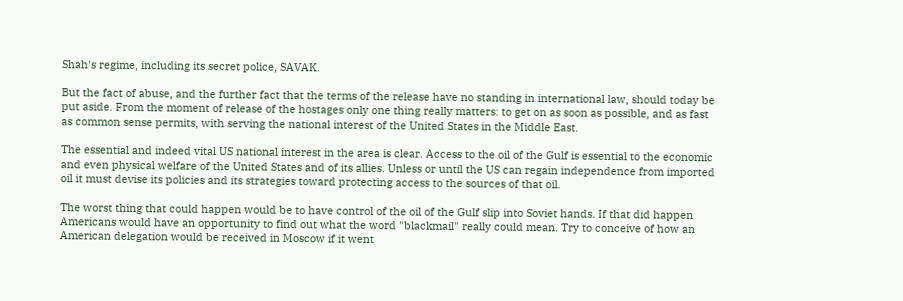Shah's regime, including its secret police, SAVAK.

But the fact of abuse, and the further fact that the terms of the release have no standing in international law, should today be put aside. From the moment of release of the hostages only one thing really matters: to get on as soon as possible, and as fast as common sense permits, with serving the national interest of the United States in the Middle East.

The essential and indeed vital US national interest in the area is clear. Access to the oil of the Gulf is essential to the economic and even physical welfare of the United States and of its allies. Unless or until the US can regain independence from imported oil it must devise its policies and its strategies toward protecting access to the sources of that oil.

The worst thing that could happen would be to have control of the oil of the Gulf slip into Soviet hands. If that did happen Americans would have an opportunity to find out what the word "blackmail" really could mean. Try to conceive of how an American delegation would be received in Moscow if it went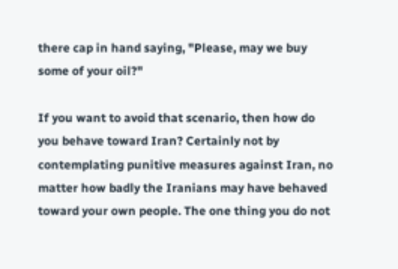there cap in hand saying, "Please, may we buy some of your oil?"

If you want to avoid that scenario, then how do you behave toward Iran? Certainly not by contemplating punitive measures against Iran, no matter how badly the Iranians may have behaved toward your own people. The one thing you do not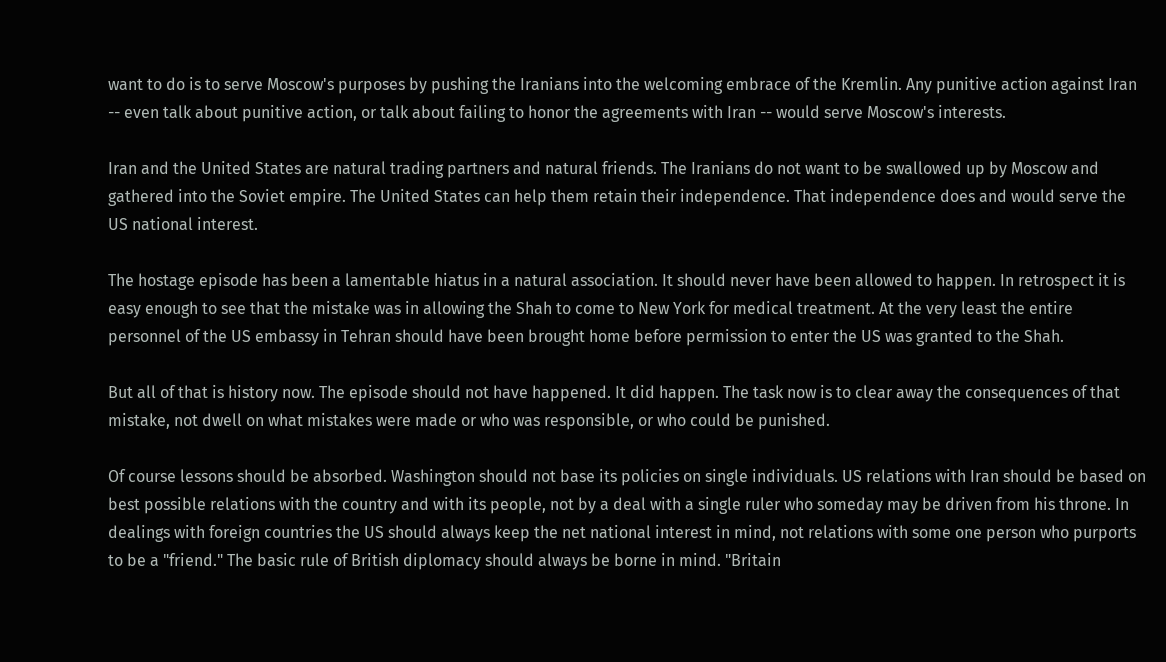want to do is to serve Moscow's purposes by pushing the Iranians into the welcoming embrace of the Kremlin. Any punitive action against Iran -- even talk about punitive action, or talk about failing to honor the agreements with Iran -- would serve Moscow's interests.

Iran and the United States are natural trading partners and natural friends. The Iranians do not want to be swallowed up by Moscow and gathered into the Soviet empire. The United States can help them retain their independence. That independence does and would serve the US national interest.

The hostage episode has been a lamentable hiatus in a natural association. It should never have been allowed to happen. In retrospect it is easy enough to see that the mistake was in allowing the Shah to come to New York for medical treatment. At the very least the entire personnel of the US embassy in Tehran should have been brought home before permission to enter the US was granted to the Shah.

But all of that is history now. The episode should not have happened. It did happen. The task now is to clear away the consequences of that mistake, not dwell on what mistakes were made or who was responsible, or who could be punished.

Of course lessons should be absorbed. Washington should not base its policies on single individuals. US relations with Iran should be based on best possible relations with the country and with its people, not by a deal with a single ruler who someday may be driven from his throne. In dealings with foreign countries the US should always keep the net national interest in mind, not relations with some one person who purports to be a "friend." The basic rule of British diplomacy should always be borne in mind. "Britain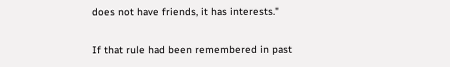does not have friends, it has interests."

If that rule had been remembered in past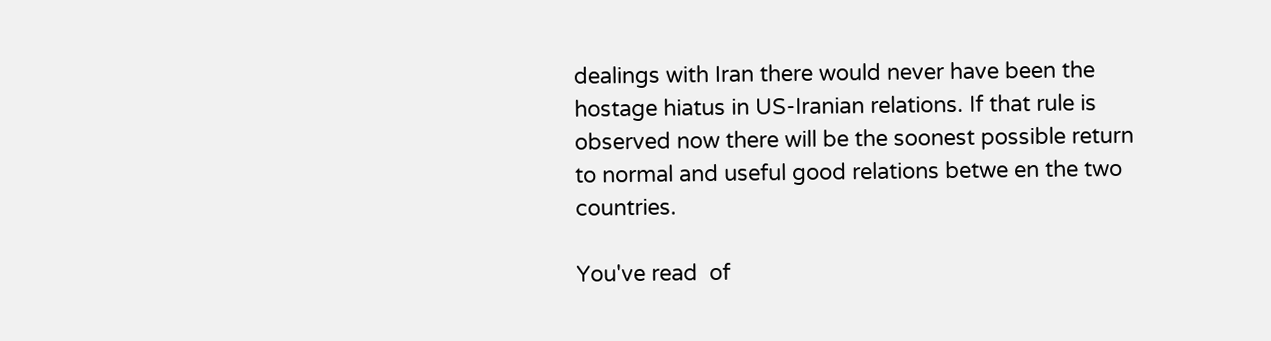dealings with Iran there would never have been the hostage hiatus in US-Iranian relations. If that rule is observed now there will be the soonest possible return to normal and useful good relations betwe en the two countries.

You've read  of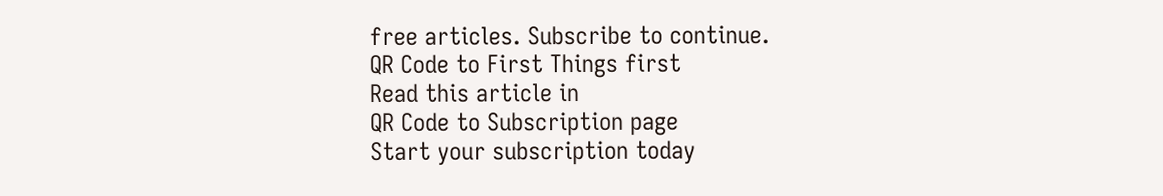free articles. Subscribe to continue.
QR Code to First Things first
Read this article in
QR Code to Subscription page
Start your subscription today